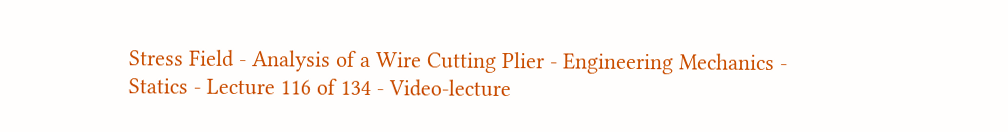Stress Field - Analysis of a Wire Cutting Plier - Engineering Mechanics - Statics - Lecture 116 of 134 - Video-lecture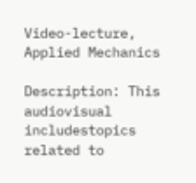Video-lecture, Applied Mechanics

Description: This audiovisual includestopics related to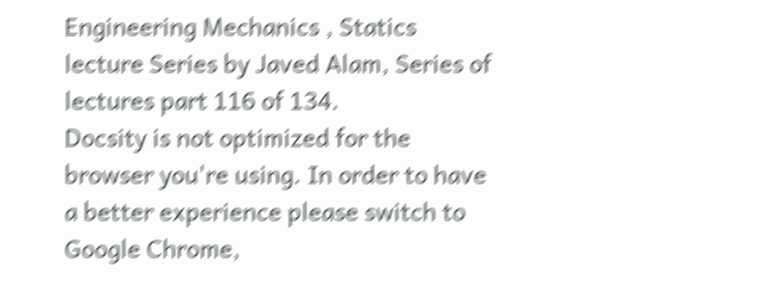Engineering Mechanics , Statics lecture Series by Javed Alam, Series of lectures part 116 of 134.
Docsity is not optimized for the browser you're using. In order to have a better experience please switch to Google Chrome,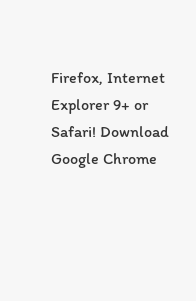Firefox, Internet Explorer 9+ or Safari! Download Google Chrome